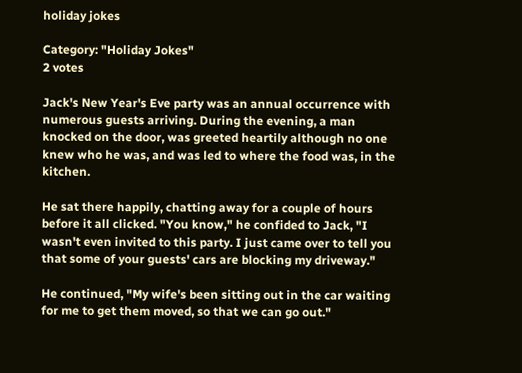holiday jokes

Category: "Holiday Jokes"
2 votes

Jack's New Year's Eve party was an annual occurrence with numerous guests arriving. During the evening, a man knocked on the door, was greeted heartily although no one knew who he was, and was led to where the food was, in the kitchen.

He sat there happily, chatting away for a couple of hours before it all clicked. "You know," he confided to Jack, "I wasn't even invited to this party. I just came over to tell you that some of your guests' cars are blocking my driveway."

He continued, "My wife's been sitting out in the car waiting for me to get them moved, so that we can go out."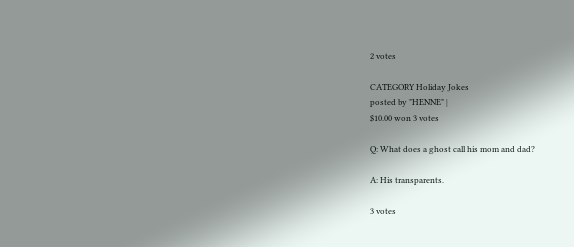2 votes

CATEGORY Holiday Jokes
posted by "HENNE" |
$10.00 won 3 votes

Q: What does a ghost call his mom and dad?

A: His transparents.

3 votes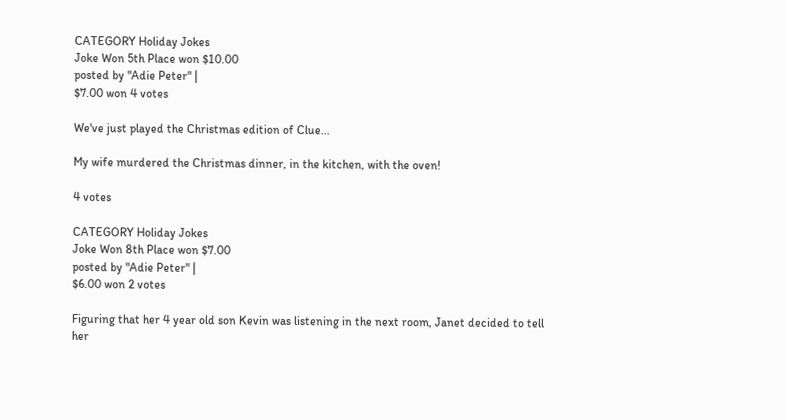CATEGORY Holiday Jokes
Joke Won 5th Place won $10.00
posted by "Adie Peter" |
$7.00 won 4 votes

We've just played the Christmas edition of Clue...

My wife murdered the Christmas dinner, in the kitchen, with the oven!

4 votes

CATEGORY Holiday Jokes
Joke Won 8th Place won $7.00
posted by "Adie Peter" |
$6.00 won 2 votes

Figuring that her 4 year old son Kevin was listening in the next room, Janet decided to tell her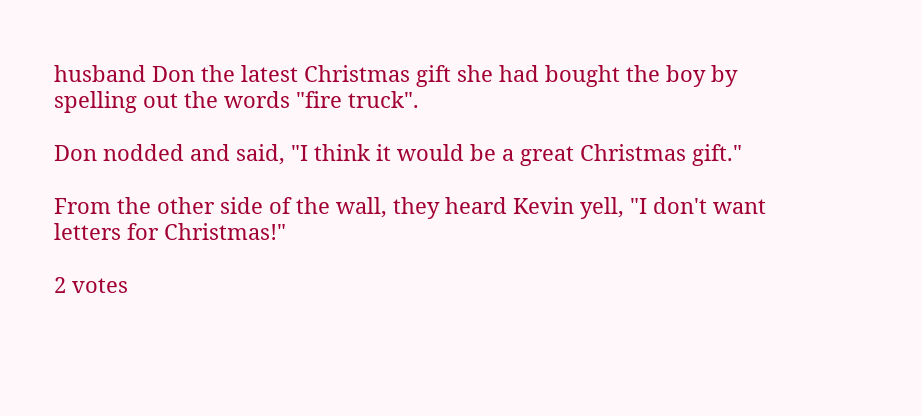husband Don the latest Christmas gift she had bought the boy by spelling out the words "fire truck".

Don nodded and said, "I think it would be a great Christmas gift."

From the other side of the wall, they heard Kevin yell, "I don't want letters for Christmas!"

2 votes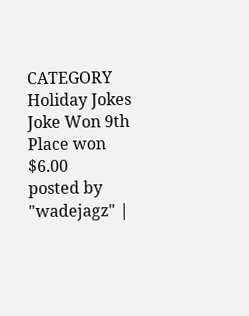CATEGORY Holiday Jokes
Joke Won 9th Place won $6.00
posted by "wadejagz" |